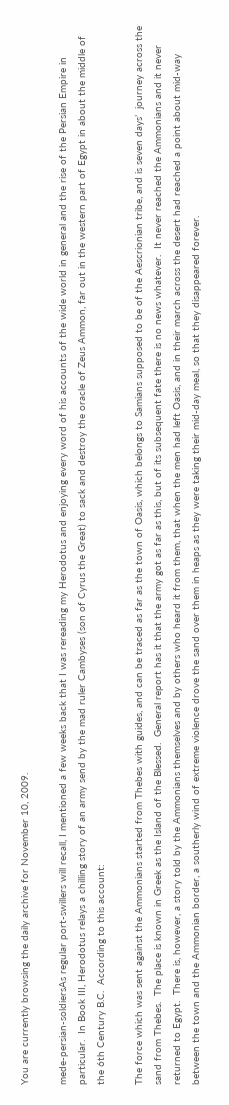You are currently browsing the daily archive for November 10, 2009.

mede-persian-soldiersAs regular port-swillers will recall, I mentioned a few weeks back that I was rereading my Herodotus and enjoying every word of his accounts of the wide world in general and the rise of the Persian Empire in particular.  In Book III, Herodotus relays a chilling story of an army send by the mad ruler Cambyses (son of Cyrus the Great) to sack and destroy the oracle of Zeus Ammon, far out in the western part of Egypt in about the middle of the 6th Century B.C.  According to this account:

The force which was sent against the Ammonians started from Thebes with guides, and can be traced as far as the town of Oasis, which belongs to Samians supposed to be of the Aescrionian tribe, and is seven days’  journey across the sand from Thebes.  The place is known in Greek as the Island of the Blessed.  General report has it that the army got as far as this, but of its subsequent fate there is no news whatever.  It never reached the Ammonians and it never returned to Egypt.  There is, however, a story told by the Ammonians themselves and by others who heard it from them, that when the men had left Oasis, and in their march across the desert had reached a point about mid-way between the town and the Ammonian border, a southerly wind of extreme violence drove the sand over them in heaps as they were taking their mid-day meal, so that they disappeared forever.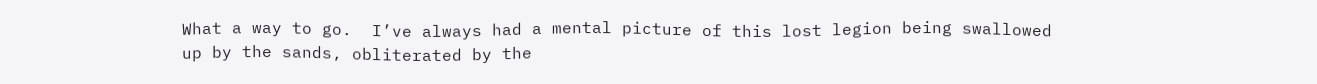What a way to go.  I’ve always had a mental picture of this lost legion being swallowed up by the sands, obliterated by the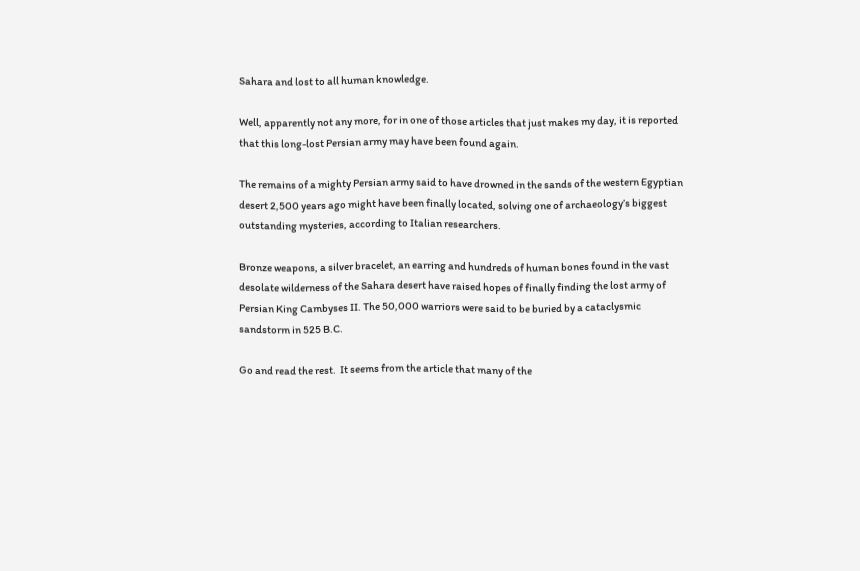Sahara and lost to all human knowledge.

Well, apparently not any more, for in one of those articles that just makes my day, it is reported that this long-lost Persian army may have been found again.

The remains of a mighty Persian army said to have drowned in the sands of the western Egyptian desert 2,500 years ago might have been finally located, solving one of archaeology’s biggest outstanding mysteries, according to Italian researchers.

Bronze weapons, a silver bracelet, an earring and hundreds of human bones found in the vast desolate wilderness of the Sahara desert have raised hopes of finally finding the lost army of Persian King Cambyses II. The 50,000 warriors were said to be buried by a cataclysmic sandstorm in 525 B.C.

Go and read the rest.  It seems from the article that many of the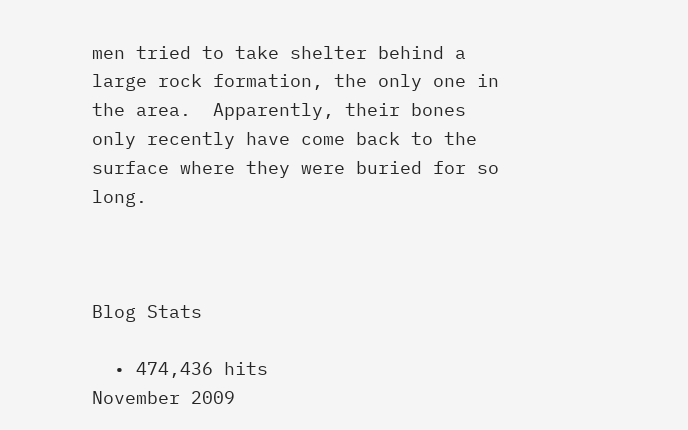men tried to take shelter behind a large rock formation, the only one in the area.  Apparently, their bones only recently have come back to the surface where they were buried for so long.



Blog Stats

  • 474,436 hits
November 2009